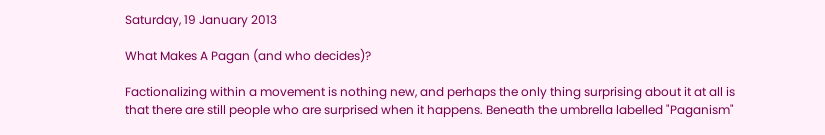Saturday, 19 January 2013

What Makes A Pagan (and who decides)?

Factionalizing within a movement is nothing new, and perhaps the only thing surprising about it at all is that there are still people who are surprised when it happens. Beneath the umbrella labelled "Paganism"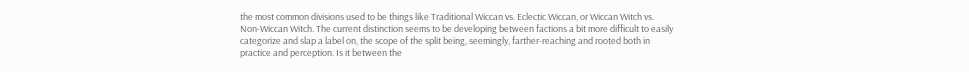the most common divisions used to be things like Traditional Wiccan vs. Eclectic Wiccan, or Wiccan Witch vs. Non-Wiccan Witch. The current distinction seems to be developing between factions a bit more difficult to easily categorize and slap a label on, the scope of the split being, seemingly, farther-reaching and rooted both in practice and perception. Is it between the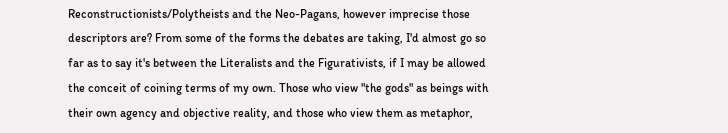Reconstructionists/Polytheists and the Neo-Pagans, however imprecise those descriptors are? From some of the forms the debates are taking, I'd almost go so far as to say it's between the Literalists and the Figurativists, if I may be allowed the conceit of coining terms of my own. Those who view "the gods" as beings with their own agency and objective reality, and those who view them as metaphor,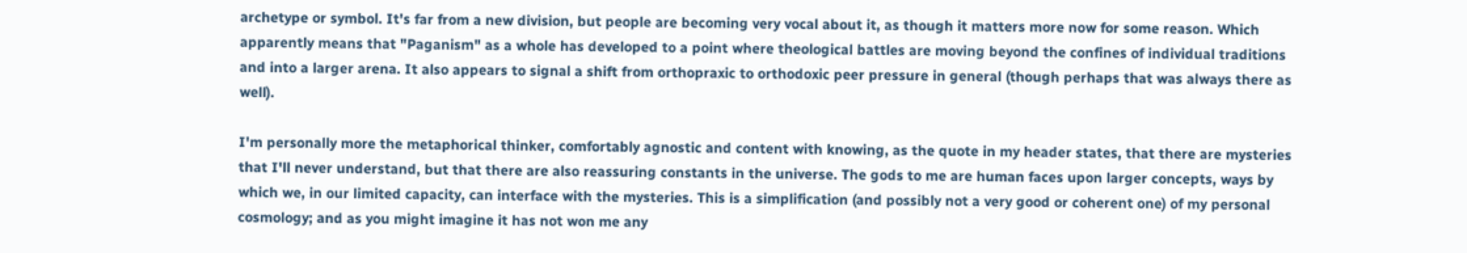archetype or symbol. It's far from a new division, but people are becoming very vocal about it, as though it matters more now for some reason. Which apparently means that "Paganism" as a whole has developed to a point where theological battles are moving beyond the confines of individual traditions and into a larger arena. It also appears to signal a shift from orthopraxic to orthodoxic peer pressure in general (though perhaps that was always there as well).

I'm personally more the metaphorical thinker, comfortably agnostic and content with knowing, as the quote in my header states, that there are mysteries that I'll never understand, but that there are also reassuring constants in the universe. The gods to me are human faces upon larger concepts, ways by which we, in our limited capacity, can interface with the mysteries. This is a simplification (and possibly not a very good or coherent one) of my personal cosmology; and as you might imagine it has not won me any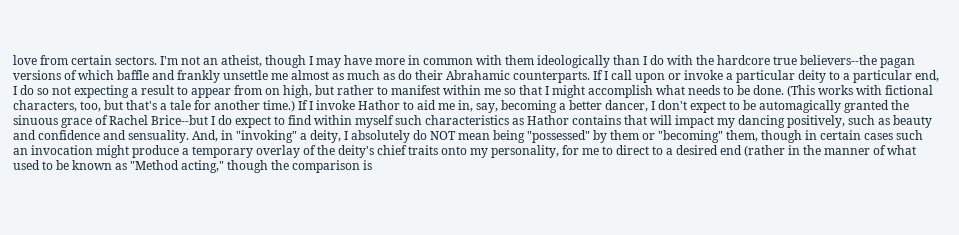love from certain sectors. I'm not an atheist, though I may have more in common with them ideologically than I do with the hardcore true believers--the pagan versions of which baffle and frankly unsettle me almost as much as do their Abrahamic counterparts. If I call upon or invoke a particular deity to a particular end, I do so not expecting a result to appear from on high, but rather to manifest within me so that I might accomplish what needs to be done. (This works with fictional characters, too, but that's a tale for another time.) If I invoke Hathor to aid me in, say, becoming a better dancer, I don't expect to be automagically granted the sinuous grace of Rachel Brice--but I do expect to find within myself such characteristics as Hathor contains that will impact my dancing positively, such as beauty and confidence and sensuality. And, in "invoking" a deity, I absolutely do NOT mean being "possessed" by them or "becoming" them, though in certain cases such an invocation might produce a temporary overlay of the deity's chief traits onto my personality, for me to direct to a desired end (rather in the manner of what used to be known as "Method acting," though the comparison is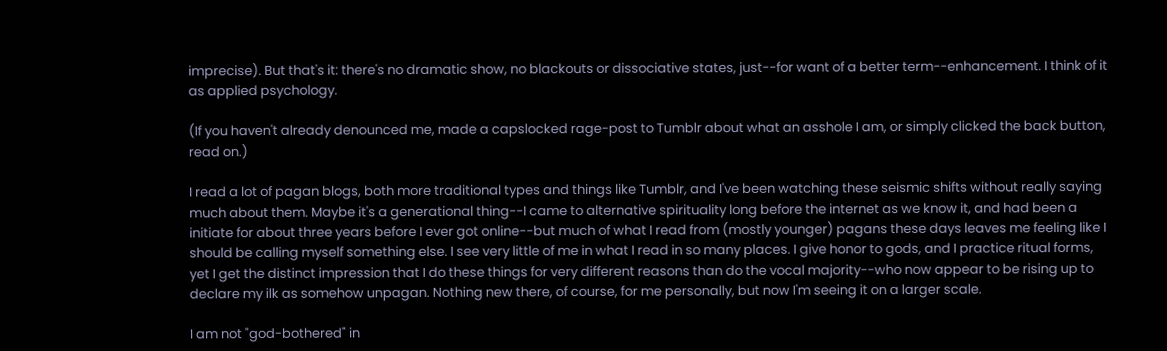imprecise). But that's it: there's no dramatic show, no blackouts or dissociative states, just--for want of a better term--enhancement. I think of it as applied psychology.

(If you haven't already denounced me, made a capslocked rage-post to Tumblr about what an asshole I am, or simply clicked the back button, read on.)

I read a lot of pagan blogs, both more traditional types and things like Tumblr, and I've been watching these seismic shifts without really saying much about them. Maybe it's a generational thing--I came to alternative spirituality long before the internet as we know it, and had been a initiate for about three years before I ever got online--but much of what I read from (mostly younger) pagans these days leaves me feeling like I should be calling myself something else. I see very little of me in what I read in so many places. I give honor to gods, and I practice ritual forms, yet I get the distinct impression that I do these things for very different reasons than do the vocal majority--who now appear to be rising up to declare my ilk as somehow unpagan. Nothing new there, of course, for me personally, but now I'm seeing it on a larger scale.

I am not "god-bothered" in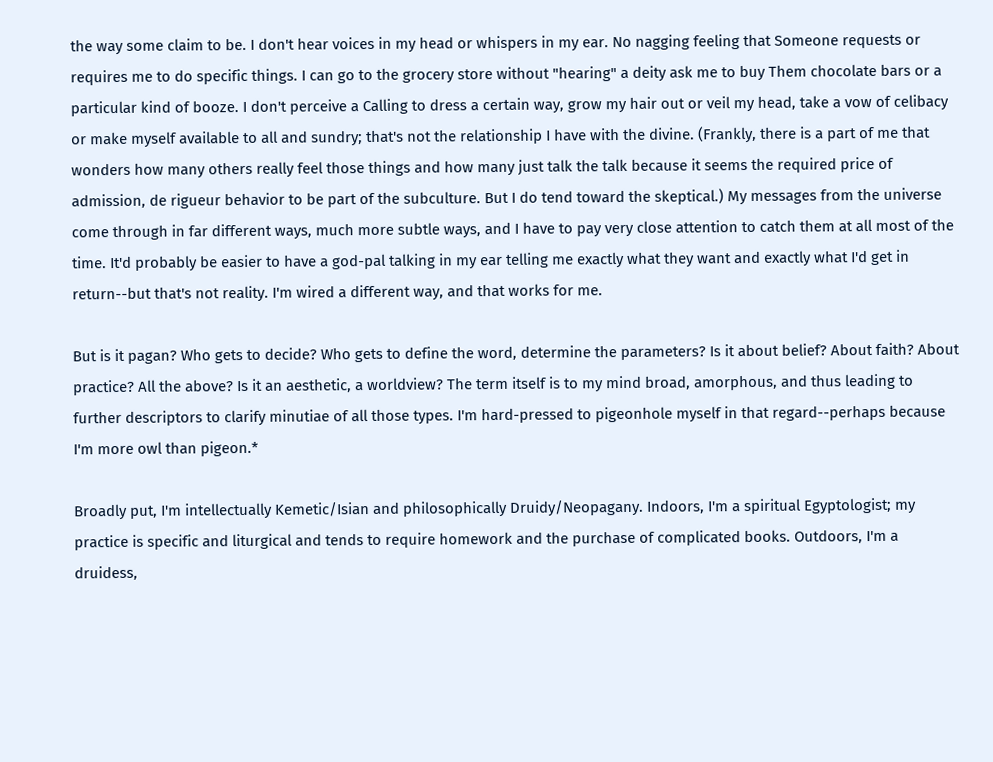the way some claim to be. I don't hear voices in my head or whispers in my ear. No nagging feeling that Someone requests or requires me to do specific things. I can go to the grocery store without "hearing" a deity ask me to buy Them chocolate bars or a particular kind of booze. I don't perceive a Calling to dress a certain way, grow my hair out or veil my head, take a vow of celibacy or make myself available to all and sundry; that's not the relationship I have with the divine. (Frankly, there is a part of me that wonders how many others really feel those things and how many just talk the talk because it seems the required price of admission, de rigueur behavior to be part of the subculture. But I do tend toward the skeptical.) My messages from the universe come through in far different ways, much more subtle ways, and I have to pay very close attention to catch them at all most of the time. It'd probably be easier to have a god-pal talking in my ear telling me exactly what they want and exactly what I'd get in return--but that's not reality. I'm wired a different way, and that works for me.

But is it pagan? Who gets to decide? Who gets to define the word, determine the parameters? Is it about belief? About faith? About practice? All the above? Is it an aesthetic, a worldview? The term itself is to my mind broad, amorphous, and thus leading to further descriptors to clarify minutiae of all those types. I'm hard-pressed to pigeonhole myself in that regard--perhaps because I'm more owl than pigeon.*

Broadly put, I'm intellectually Kemetic/Isian and philosophically Druidy/Neopagany. Indoors, I'm a spiritual Egyptologist; my practice is specific and liturgical and tends to require homework and the purchase of complicated books. Outdoors, I'm a druidess,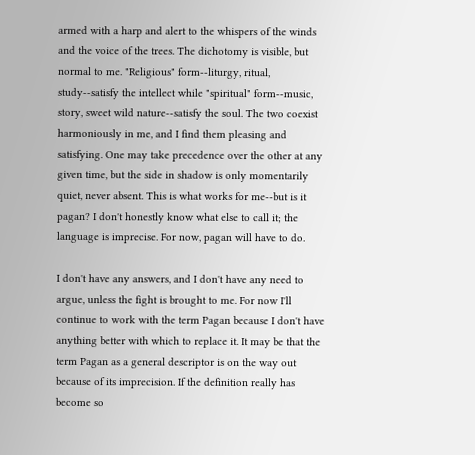armed with a harp and alert to the whispers of the winds and the voice of the trees. The dichotomy is visible, but normal to me. "Religious" form--liturgy, ritual, study--satisfy the intellect while "spiritual" form--music, story, sweet wild nature--satisfy the soul. The two coexist harmoniously in me, and I find them pleasing and satisfying. One may take precedence over the other at any given time, but the side in shadow is only momentarily quiet, never absent. This is what works for me--but is it pagan? I don't honestly know what else to call it; the language is imprecise. For now, pagan will have to do.

I don't have any answers, and I don't have any need to argue, unless the fight is brought to me. For now I'll continue to work with the term Pagan because I don't have anything better with which to replace it. It may be that the term Pagan as a general descriptor is on the way out because of its imprecision. If the definition really has become so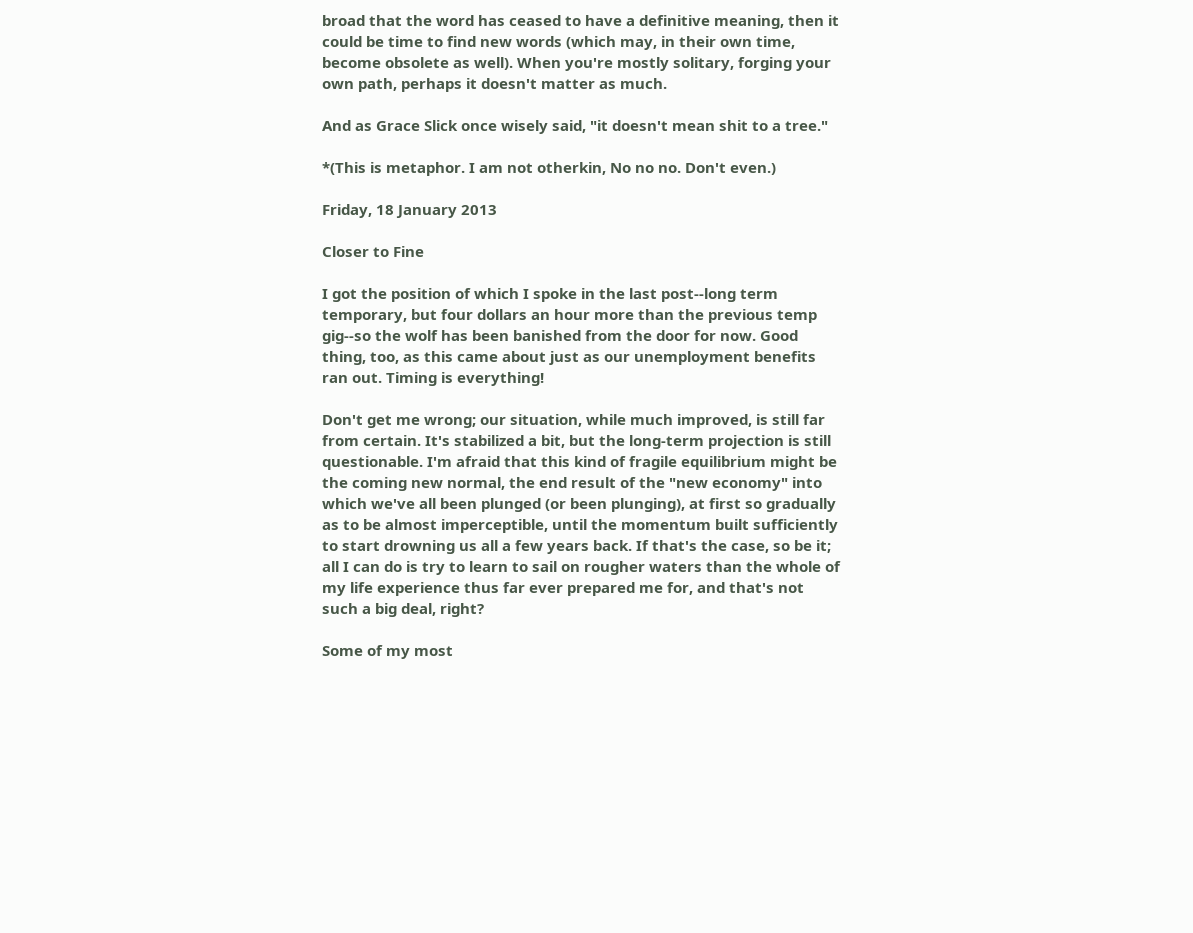broad that the word has ceased to have a definitive meaning, then it could be time to find new words (which may, in their own time, become obsolete as well). When you're mostly solitary, forging your own path, perhaps it doesn't matter as much.

And as Grace Slick once wisely said, "it doesn't mean shit to a tree."

*(This is metaphor. I am not otherkin, No no no. Don't even.)

Friday, 18 January 2013

Closer to Fine

I got the position of which I spoke in the last post--long term temporary, but four dollars an hour more than the previous temp gig--so the wolf has been banished from the door for now. Good thing, too, as this came about just as our unemployment benefits ran out. Timing is everything!

Don't get me wrong; our situation, while much improved, is still far from certain. It's stabilized a bit, but the long-term projection is still questionable. I'm afraid that this kind of fragile equilibrium might be the coming new normal, the end result of the "new economy" into which we've all been plunged (or been plunging), at first so gradually as to be almost imperceptible, until the momentum built sufficiently to start drowning us all a few years back. If that's the case, so be it; all I can do is try to learn to sail on rougher waters than the whole of my life experience thus far ever prepared me for, and that's not such a big deal, right?

Some of my most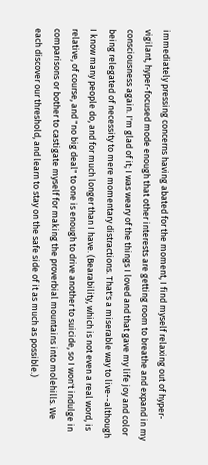immediately pressing concerns having abated for the moment, I find myself relaxing out of hyper-vigilant, hyper-focused mode enough that other interests are getting room to breathe and expand in my consciousness again. I'm glad of it; I was weary of the things I loved and that gave my life joy and color being relegated of necessity to mere momentary distractions. That's a miserable way to live--although I know many people do, and for much longer than I have. (Bearability, which is not even a real word, is relative, of course, and "no big deal" to one is enough to drive another to suicide, so I won't indulge in comparisons or bother to castigate myself for making the proverbial mountains into molehills. We each discover our threshold, and learn to stay on the safe side of it as much as possible.)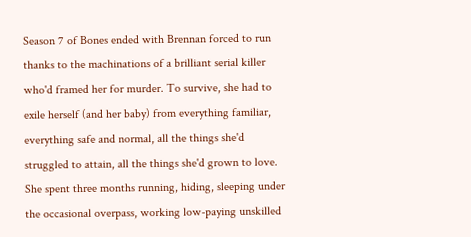Season 7 of Bones ended with Brennan forced to run thanks to the machinations of a brilliant serial killer who'd framed her for murder. To survive, she had to exile herself (and her baby) from everything familiar, everything safe and normal, all the things she'd struggled to attain, all the things she'd grown to love. She spent three months running, hiding, sleeping under the occasional overpass, working low-paying unskilled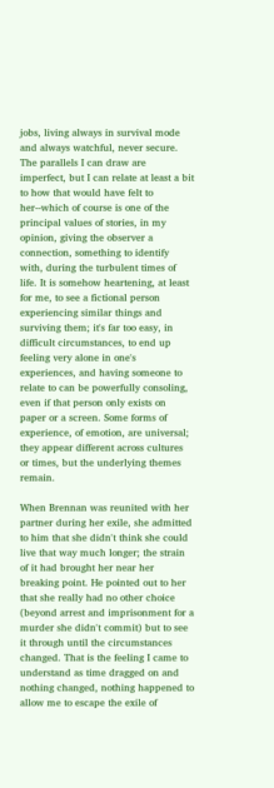jobs, living always in survival mode and always watchful, never secure. The parallels I can draw are imperfect, but I can relate at least a bit to how that would have felt to her--which of course is one of the principal values of stories, in my opinion, giving the observer a connection, something to identify with, during the turbulent times of life. It is somehow heartening, at least for me, to see a fictional person experiencing similar things and surviving them; it's far too easy, in difficult circumstances, to end up feeling very alone in one's experiences, and having someone to relate to can be powerfully consoling, even if that person only exists on paper or a screen. Some forms of experience, of emotion, are universal; they appear different across cultures or times, but the underlying themes remain.

When Brennan was reunited with her partner during her exile, she admitted to him that she didn't think she could live that way much longer; the strain of it had brought her near her breaking point. He pointed out to her that she really had no other choice (beyond arrest and imprisonment for a murder she didn't commit) but to see it through until the circumstances changed. That is the feeling I came to understand as time dragged on and nothing changed, nothing happened to allow me to escape the exile of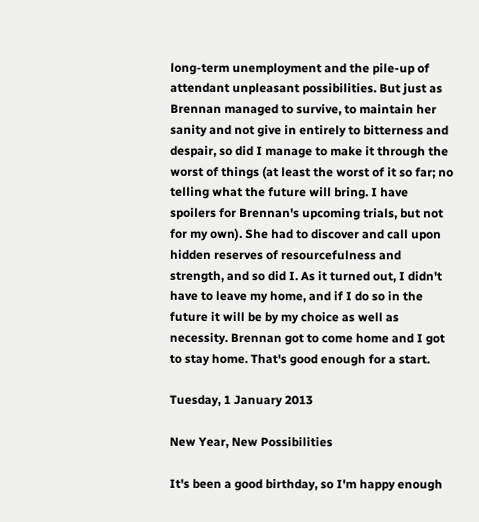long-term unemployment and the pile-up of attendant unpleasant possibilities. But just as Brennan managed to survive, to maintain her sanity and not give in entirely to bitterness and despair, so did I manage to make it through the worst of things (at least the worst of it so far; no telling what the future will bring. I have spoilers for Brennan's upcoming trials, but not for my own). She had to discover and call upon hidden reserves of resourcefulness and strength, and so did I. As it turned out, I didn't have to leave my home, and if I do so in the future it will be by my choice as well as necessity. Brennan got to come home and I got to stay home. That's good enough for a start.

Tuesday, 1 January 2013

New Year, New Possibilities

It's been a good birthday, so I'm happy enough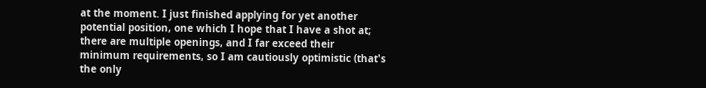at the moment. I just finished applying for yet another potential position, one which I hope that I have a shot at; there are multiple openings, and I far exceed their minimum requirements, so I am cautiously optimistic (that's the only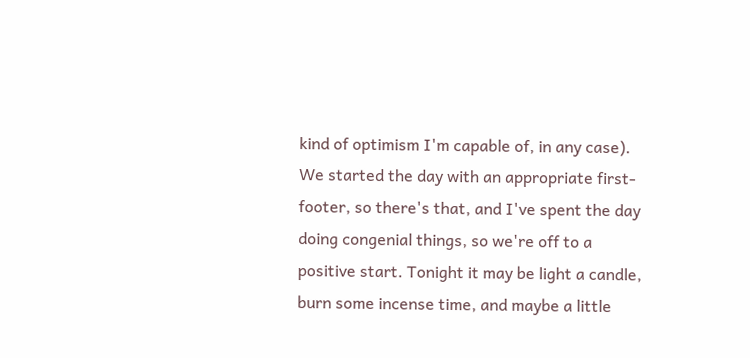kind of optimism I'm capable of, in any case). We started the day with an appropriate first-footer, so there's that, and I've spent the day doing congenial things, so we're off to a positive start. Tonight it may be light a candle, burn some incense time, and maybe a little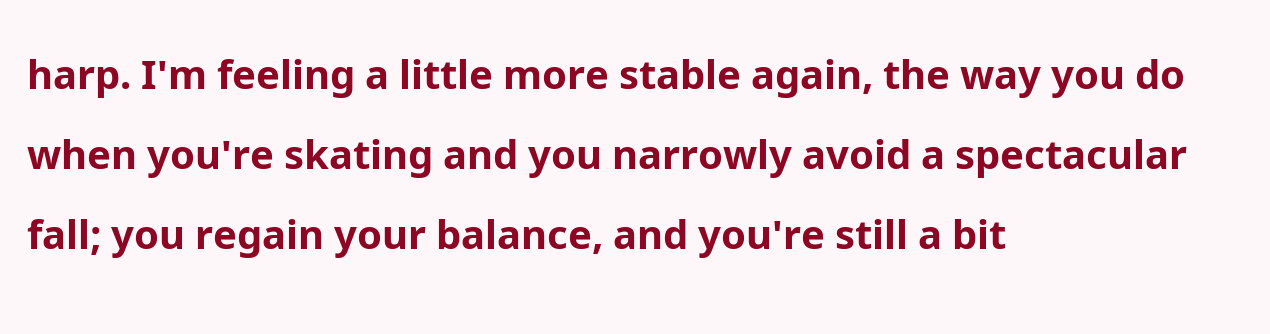harp. I'm feeling a little more stable again, the way you do when you're skating and you narrowly avoid a spectacular fall; you regain your balance, and you're still a bit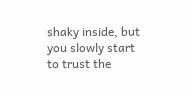shaky inside, but you slowly start to trust the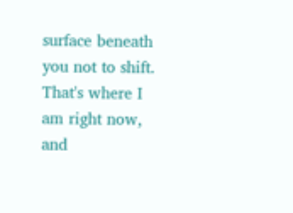surface beneath you not to shift. That's where I am right now, and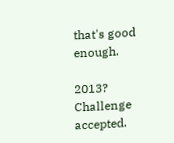that's good enough.

2013? Challenge accepted.